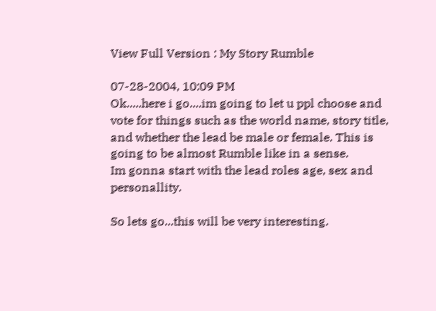View Full Version : My Story Rumble

07-28-2004, 10:09 PM
Ok.....here i go....im going to let u ppl choose and vote for things such as the world name, story title, and whether the lead be male or female. This is going to be almost Rumble like in a sense.
Im gonna start with the lead roles age, sex and personallity.

So lets go...this will be very interesting.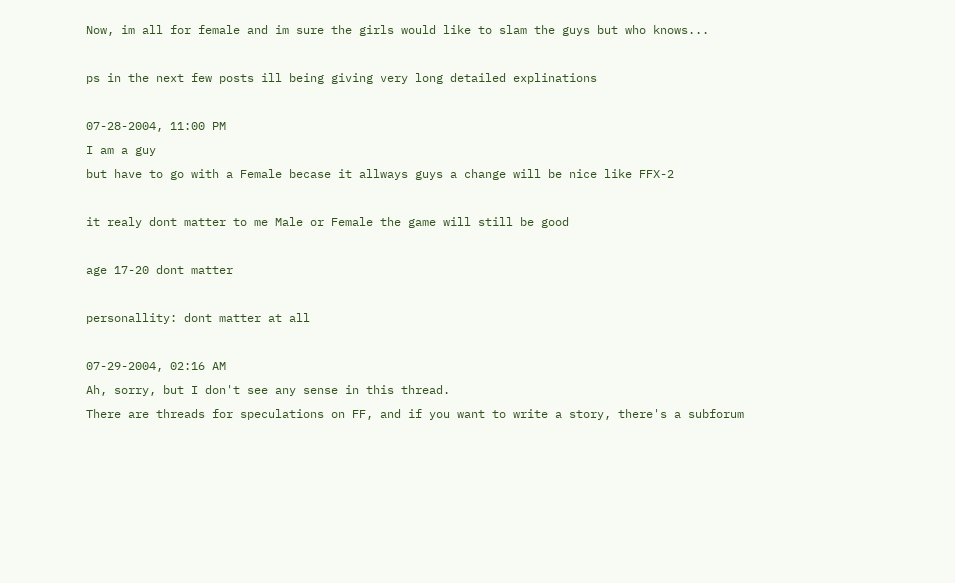Now, im all for female and im sure the girls would like to slam the guys but who knows...

ps in the next few posts ill being giving very long detailed explinations

07-28-2004, 11:00 PM
I am a guy
but have to go with a Female becase it allways guys a change will be nice like FFX-2

it realy dont matter to me Male or Female the game will still be good

age 17-20 dont matter

personallity: dont matter at all

07-29-2004, 02:16 AM
Ah, sorry, but I don't see any sense in this thread.
There are threads for speculations on FF, and if you want to write a story, there's a subforum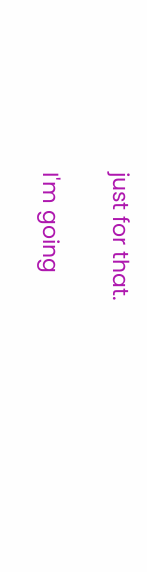just for that.

I'm going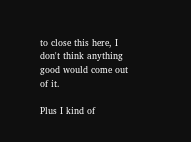to close this here, I don't think anything good would come out of it.

Plus I kind of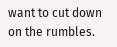want to cut down on the rumbles.